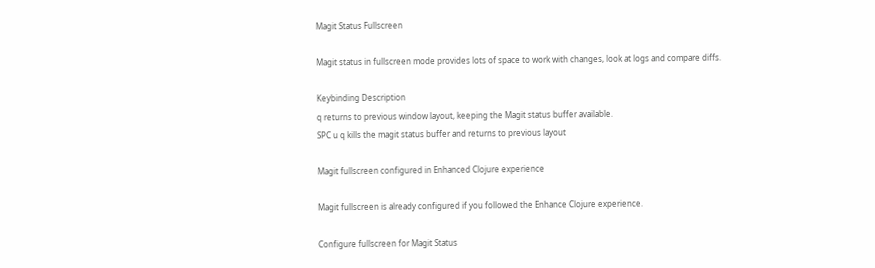Magit Status Fullscreen

Magit status in fullscreen mode provides lots of space to work with changes, look at logs and compare diffs.

Keybinding Description
q returns to previous window layout, keeping the Magit status buffer available.
SPC u q kills the magit status buffer and returns to previous layout

Magit fullscreen configured in Enhanced Clojure experience

Magit fullscreen is already configured if you followed the Enhance Clojure experience.

Configure fullscreen for Magit Status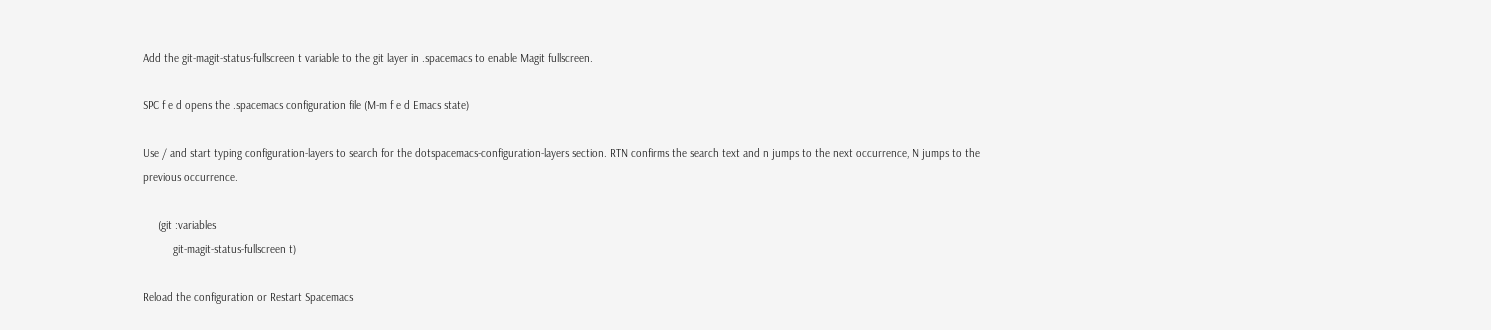Add the git-magit-status-fullscreen t variable to the git layer in .spacemacs to enable Magit fullscreen.

SPC f e d opens the .spacemacs configuration file (M-m f e d Emacs state)

Use / and start typing configuration-layers to search for the dotspacemacs-configuration-layers section. RTN confirms the search text and n jumps to the next occurrence, N jumps to the previous occurrence.

     (git :variables
          git-magit-status-fullscreen t)

Reload the configuration or Restart Spacemacs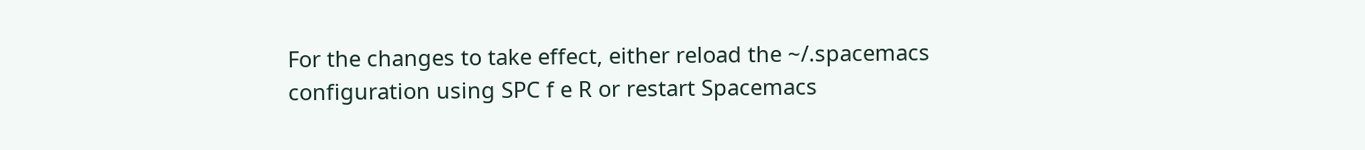For the changes to take effect, either reload the ~/.spacemacs configuration using SPC f e R or restart Spacemacs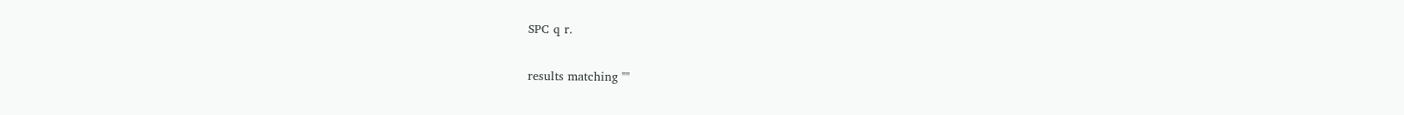SPC q r.

results matching ""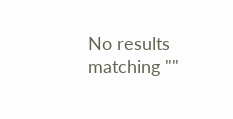No results matching ""